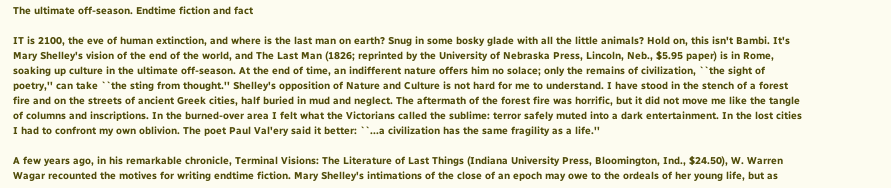The ultimate off-season. Endtime fiction and fact

IT is 2100, the eve of human extinction, and where is the last man on earth? Snug in some bosky glade with all the little animals? Hold on, this isn't Bambi. It's Mary Shelley's vision of the end of the world, and The Last Man (1826; reprinted by the University of Nebraska Press, Lincoln, Neb., $5.95 paper) is in Rome, soaking up culture in the ultimate off-season. At the end of time, an indifferent nature offers him no solace; only the remains of civilization, ``the sight of poetry,'' can take ``the sting from thought.'' Shelley's opposition of Nature and Culture is not hard for me to understand. I have stood in the stench of a forest fire and on the streets of ancient Greek cities, half buried in mud and neglect. The aftermath of the forest fire was horrific, but it did not move me like the tangle of columns and inscriptions. In the burned-over area I felt what the Victorians called the sublime: terror safely muted into a dark entertainment. In the lost cities I had to confront my own oblivion. The poet Paul Val'ery said it better: ``...a civilization has the same fragility as a life.''

A few years ago, in his remarkable chronicle, Terminal Visions: The Literature of Last Things (Indiana University Press, Bloomington, Ind., $24.50), W. Warren Wagar recounted the motives for writing endtime fiction. Mary Shelley's intimations of the close of an epoch may owe to the ordeals of her young life, but as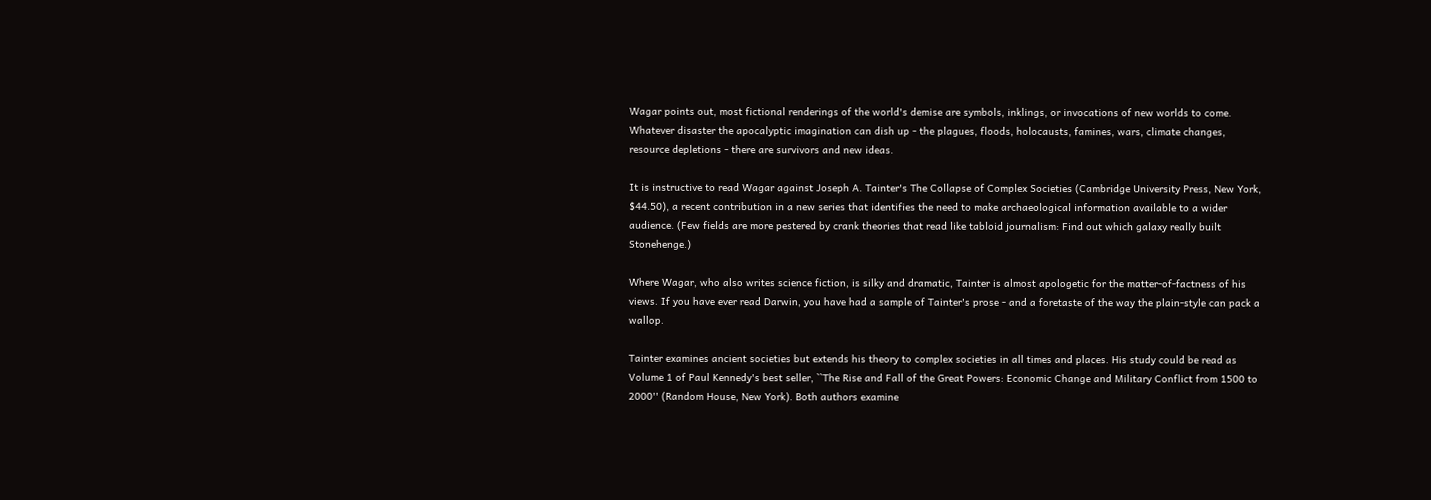Wagar points out, most fictional renderings of the world's demise are symbols, inklings, or invocations of new worlds to come. Whatever disaster the apocalyptic imagination can dish up - the plagues, floods, holocausts, famines, wars, climate changes, resource depletions - there are survivors and new ideas.

It is instructive to read Wagar against Joseph A. Tainter's The Collapse of Complex Societies (Cambridge University Press, New York, $44.50), a recent contribution in a new series that identifies the need to make archaeological information available to a wider audience. (Few fields are more pestered by crank theories that read like tabloid journalism: Find out which galaxy really built Stonehenge.)

Where Wagar, who also writes science fiction, is silky and dramatic, Tainter is almost apologetic for the matter-of-factness of his views. If you have ever read Darwin, you have had a sample of Tainter's prose - and a foretaste of the way the plain-style can pack a wallop.

Tainter examines ancient societies but extends his theory to complex societies in all times and places. His study could be read as Volume 1 of Paul Kennedy's best seller, ``The Rise and Fall of the Great Powers: Economic Change and Military Conflict from 1500 to 2000'' (Random House, New York). Both authors examine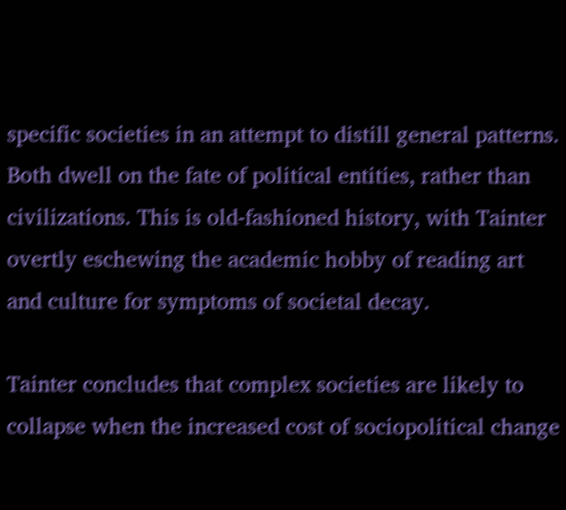specific societies in an attempt to distill general patterns. Both dwell on the fate of political entities, rather than civilizations. This is old-fashioned history, with Tainter overtly eschewing the academic hobby of reading art and culture for symptoms of societal decay.

Tainter concludes that complex societies are likely to collapse when the increased cost of sociopolitical change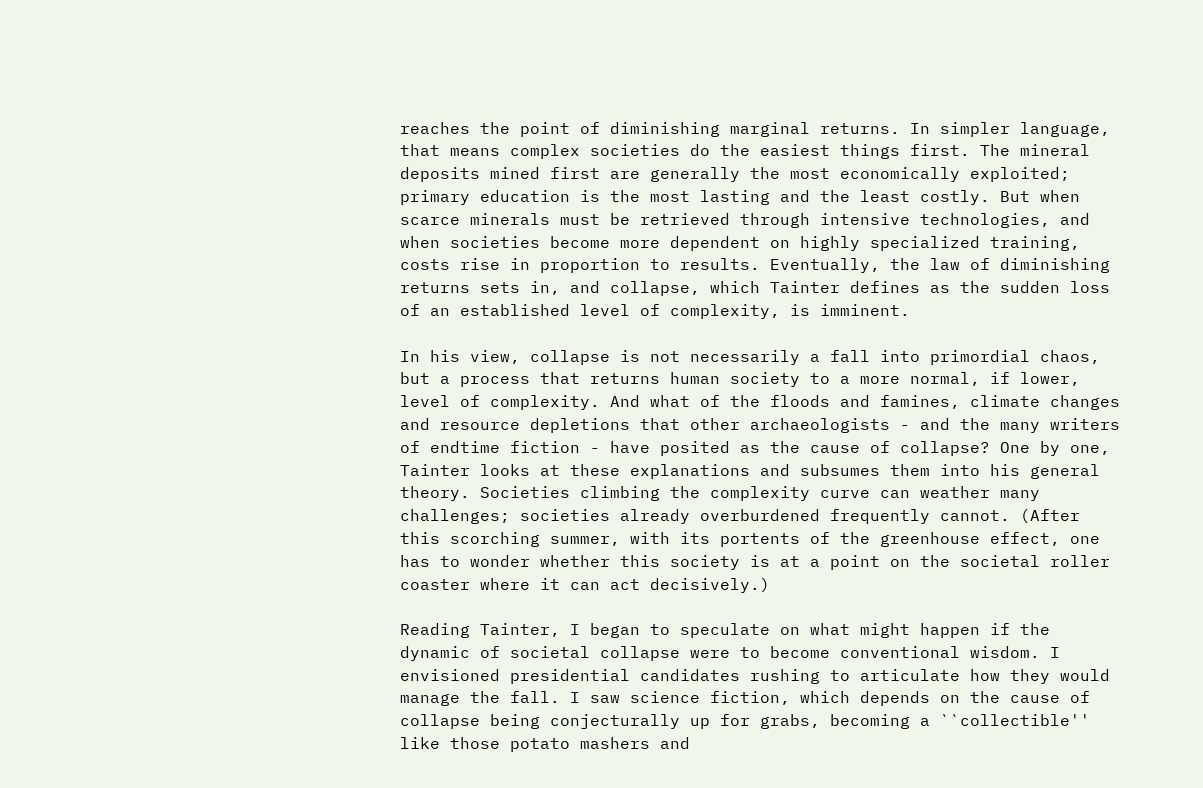reaches the point of diminishing marginal returns. In simpler language, that means complex societies do the easiest things first. The mineral deposits mined first are generally the most economically exploited; primary education is the most lasting and the least costly. But when scarce minerals must be retrieved through intensive technologies, and when societies become more dependent on highly specialized training, costs rise in proportion to results. Eventually, the law of diminishing returns sets in, and collapse, which Tainter defines as the sudden loss of an established level of complexity, is imminent.

In his view, collapse is not necessarily a fall into primordial chaos, but a process that returns human society to a more normal, if lower, level of complexity. And what of the floods and famines, climate changes and resource depletions that other archaeologists - and the many writers of endtime fiction - have posited as the cause of collapse? One by one, Tainter looks at these explanations and subsumes them into his general theory. Societies climbing the complexity curve can weather many challenges; societies already overburdened frequently cannot. (After this scorching summer, with its portents of the greenhouse effect, one has to wonder whether this society is at a point on the societal roller coaster where it can act decisively.)

Reading Tainter, I began to speculate on what might happen if the dynamic of societal collapse were to become conventional wisdom. I envisioned presidential candidates rushing to articulate how they would manage the fall. I saw science fiction, which depends on the cause of collapse being conjecturally up for grabs, becoming a ``collectible'' like those potato mashers and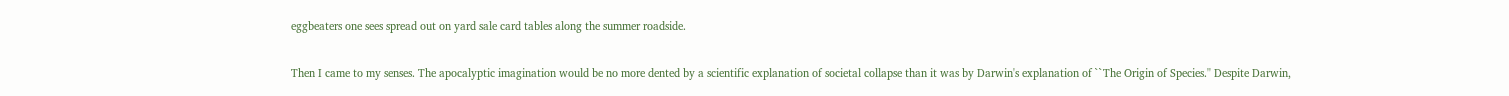eggbeaters one sees spread out on yard sale card tables along the summer roadside.

Then I came to my senses. The apocalyptic imagination would be no more dented by a scientific explanation of societal collapse than it was by Darwin's explanation of ``The Origin of Species.'' Despite Darwin,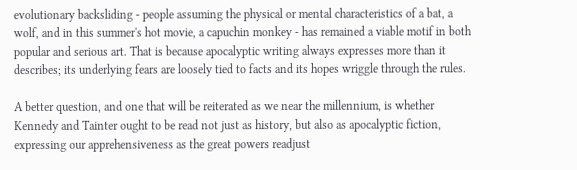evolutionary backsliding - people assuming the physical or mental characteristics of a bat, a wolf, and in this summer's hot movie, a capuchin monkey - has remained a viable motif in both popular and serious art. That is because apocalyptic writing always expresses more than it describes; its underlying fears are loosely tied to facts and its hopes wriggle through the rules.

A better question, and one that will be reiterated as we near the millennium, is whether Kennedy and Tainter ought to be read not just as history, but also as apocalyptic fiction, expressing our apprehensiveness as the great powers readjust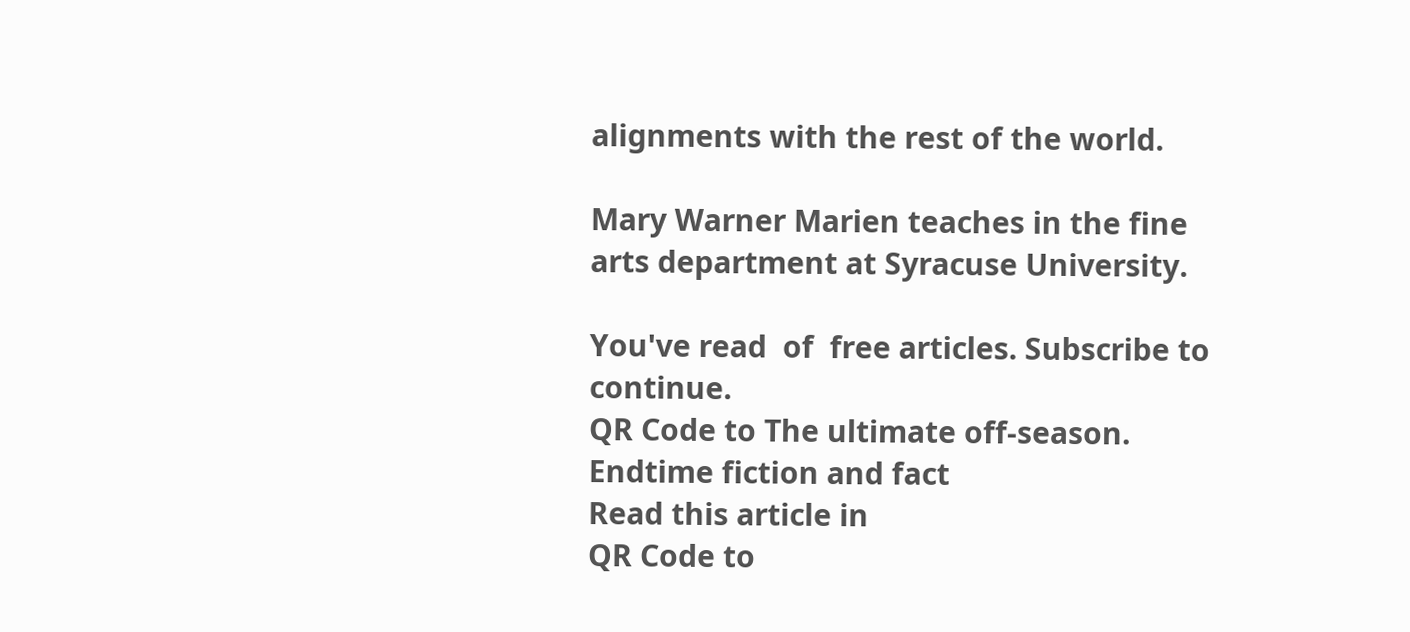alignments with the rest of the world.

Mary Warner Marien teaches in the fine arts department at Syracuse University.

You've read  of  free articles. Subscribe to continue.
QR Code to The ultimate off-season. Endtime fiction and fact
Read this article in
QR Code to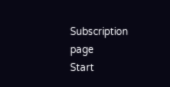Subscription page
Start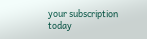your subscription today